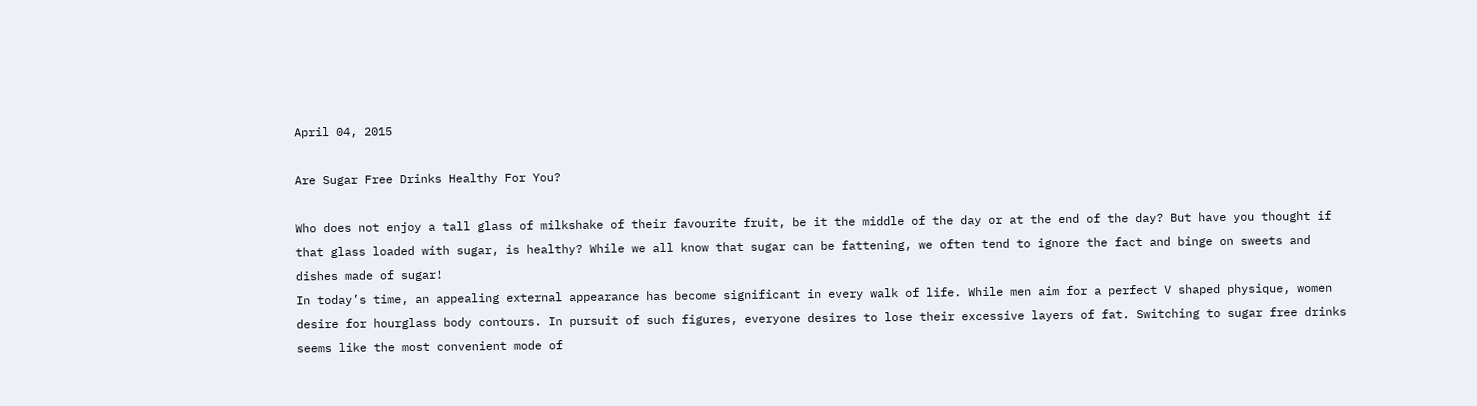April 04, 2015

Are Sugar Free Drinks Healthy For You?

Who does not enjoy a tall glass of milkshake of their favourite fruit, be it the middle of the day or at the end of the day? But have you thought if that glass loaded with sugar, is healthy? While we all know that sugar can be fattening, we often tend to ignore the fact and binge on sweets and dishes made of sugar!
In today’s time, an appealing external appearance has become significant in every walk of life. While men aim for a perfect V shaped physique, women desire for hourglass body contours. In pursuit of such figures, everyone desires to lose their excessive layers of fat. Switching to sugar free drinks seems like the most convenient mode of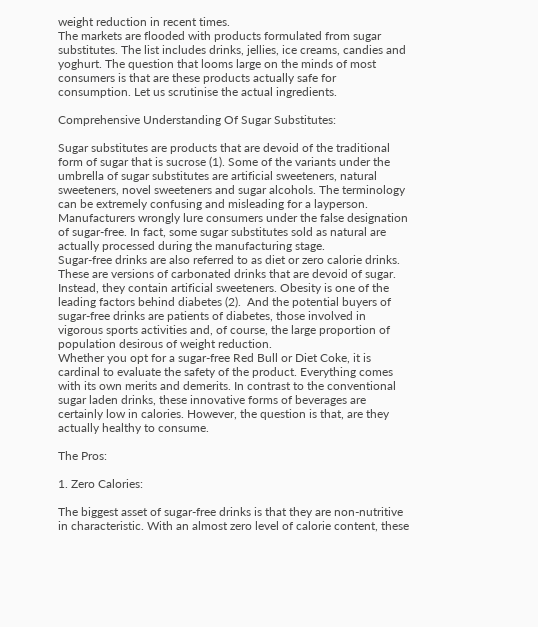weight reduction in recent times.
The markets are flooded with products formulated from sugar substitutes. The list includes drinks, jellies, ice creams, candies and yoghurt. The question that looms large on the minds of most consumers is that are these products actually safe for consumption. Let us scrutinise the actual ingredients.

Comprehensive Understanding Of Sugar Substitutes:

Sugar substitutes are products that are devoid of the traditional form of sugar that is sucrose (1). Some of the variants under the umbrella of sugar substitutes are artificial sweeteners, natural sweeteners, novel sweeteners and sugar alcohols. The terminology can be extremely confusing and misleading for a layperson. Manufacturers wrongly lure consumers under the false designation of sugar-free. In fact, some sugar substitutes sold as natural are actually processed during the manufacturing stage.
Sugar-free drinks are also referred to as diet or zero calorie drinks. These are versions of carbonated drinks that are devoid of sugar. Instead, they contain artificial sweeteners. Obesity is one of the leading factors behind diabetes (2).  And the potential buyers of sugar-free drinks are patients of diabetes, those involved in vigorous sports activities and, of course, the large proportion of population desirous of weight reduction.
Whether you opt for a sugar-free Red Bull or Diet Coke, it is cardinal to evaluate the safety of the product. Everything comes with its own merits and demerits. In contrast to the conventional sugar laden drinks, these innovative forms of beverages are certainly low in calories. However, the question is that, are they actually healthy to consume.

The Pros:

1. Zero Calories:

The biggest asset of sugar-free drinks is that they are non-nutritive in characteristic. With an almost zero level of calorie content, these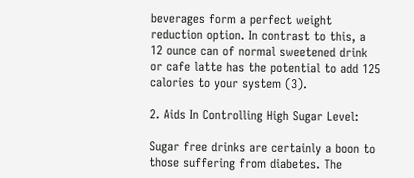beverages form a perfect weight reduction option. In contrast to this, a 12 ounce can of normal sweetened drink or cafe latte has the potential to add 125 calories to your system (3).

2. Aids In Controlling High Sugar Level:

Sugar free drinks are certainly a boon to those suffering from diabetes. The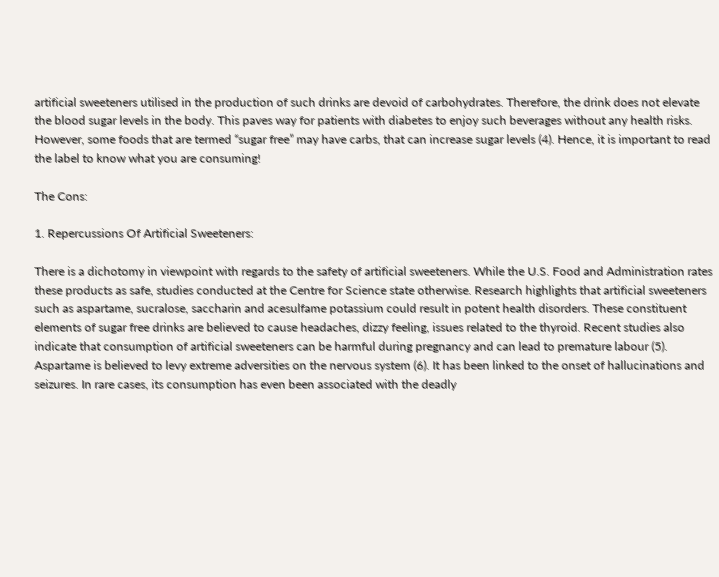artificial sweeteners utilised in the production of such drinks are devoid of carbohydrates. Therefore, the drink does not elevate the blood sugar levels in the body. This paves way for patients with diabetes to enjoy such beverages without any health risks. However, some foods that are termed “sugar free” may have carbs, that can increase sugar levels (4). Hence, it is important to read the label to know what you are consuming!

The Cons:

1. Repercussions Of Artificial Sweeteners:

There is a dichotomy in viewpoint with regards to the safety of artificial sweeteners. While the U.S. Food and Administration rates these products as safe, studies conducted at the Centre for Science state otherwise. Research highlights that artificial sweeteners such as aspartame, sucralose, saccharin and acesulfame potassium could result in potent health disorders. These constituent elements of sugar free drinks are believed to cause headaches, dizzy feeling, issues related to the thyroid. Recent studies also indicate that consumption of artificial sweeteners can be harmful during pregnancy and can lead to premature labour (5).
Aspartame is believed to levy extreme adversities on the nervous system (6). It has been linked to the onset of hallucinations and seizures. In rare cases, its consumption has even been associated with the deadly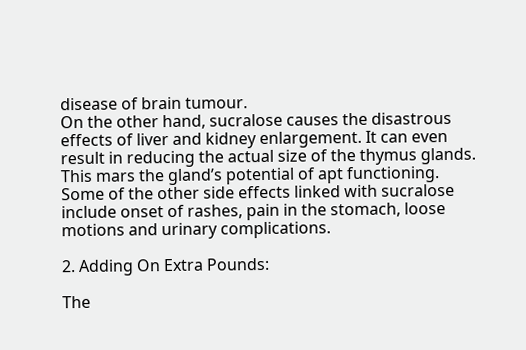disease of brain tumour.
On the other hand, sucralose causes the disastrous effects of liver and kidney enlargement. It can even result in reducing the actual size of the thymus glands. This mars the gland’s potential of apt functioning. Some of the other side effects linked with sucralose include onset of rashes, pain in the stomach, loose motions and urinary complications.

2. Adding On Extra Pounds:

The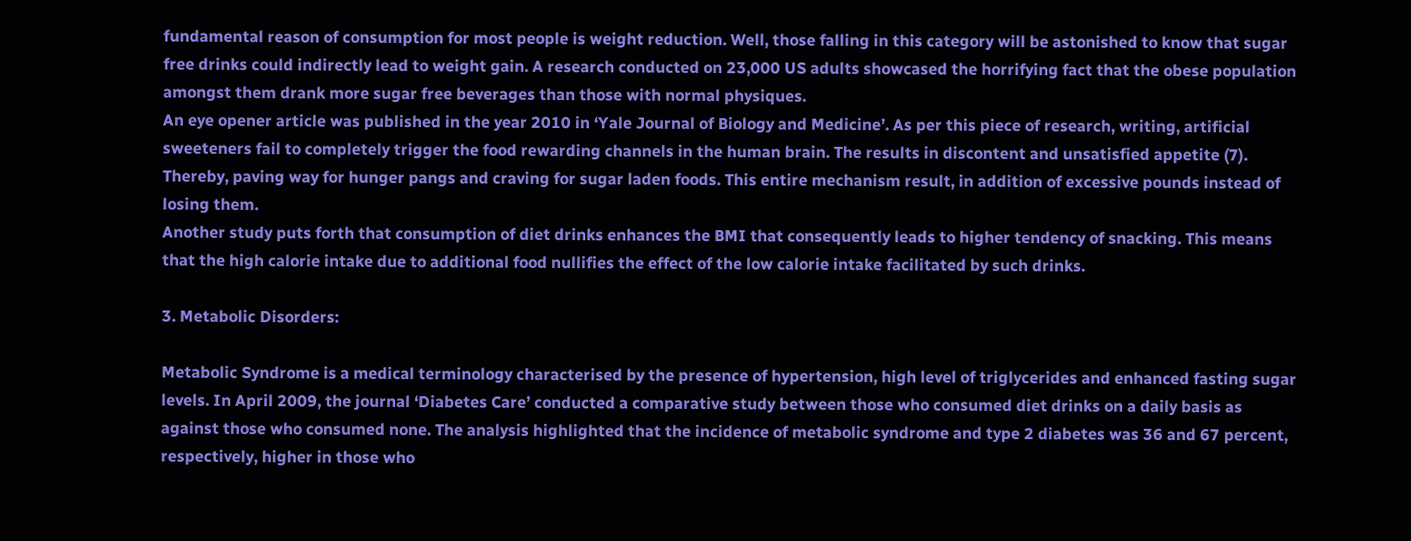fundamental reason of consumption for most people is weight reduction. Well, those falling in this category will be astonished to know that sugar free drinks could indirectly lead to weight gain. A research conducted on 23,000 US adults showcased the horrifying fact that the obese population amongst them drank more sugar free beverages than those with normal physiques.
An eye opener article was published in the year 2010 in ‘Yale Journal of Biology and Medicine’. As per this piece of research, writing, artificial sweeteners fail to completely trigger the food rewarding channels in the human brain. The results in discontent and unsatisfied appetite (7). Thereby, paving way for hunger pangs and craving for sugar laden foods. This entire mechanism result, in addition of excessive pounds instead of losing them.
Another study puts forth that consumption of diet drinks enhances the BMI that consequently leads to higher tendency of snacking. This means that the high calorie intake due to additional food nullifies the effect of the low calorie intake facilitated by such drinks.

3. Metabolic Disorders:

Metabolic Syndrome is a medical terminology characterised by the presence of hypertension, high level of triglycerides and enhanced fasting sugar levels. In April 2009, the journal ‘Diabetes Care’ conducted a comparative study between those who consumed diet drinks on a daily basis as against those who consumed none. The analysis highlighted that the incidence of metabolic syndrome and type 2 diabetes was 36 and 67 percent, respectively, higher in those who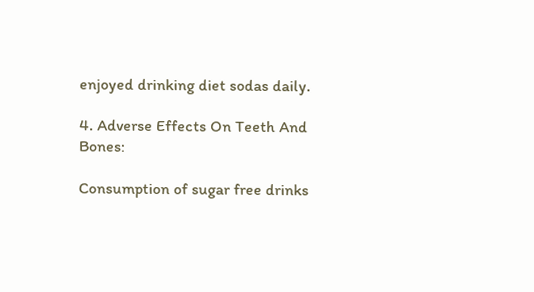enjoyed drinking diet sodas daily.

4. Adverse Effects On Teeth And Bones:

Consumption of sugar free drinks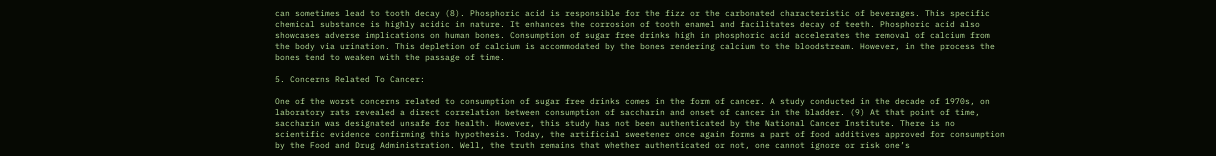can sometimes lead to tooth decay (8). Phosphoric acid is responsible for the fizz or the carbonated characteristic of beverages. This specific chemical substance is highly acidic in nature. It enhances the corrosion of tooth enamel and facilitates decay of teeth. Phosphoric acid also showcases adverse implications on human bones. Consumption of sugar free drinks high in phosphoric acid accelerates the removal of calcium from the body via urination. This depletion of calcium is accommodated by the bones rendering calcium to the bloodstream. However, in the process the bones tend to weaken with the passage of time.

5. Concerns Related To Cancer:

One of the worst concerns related to consumption of sugar free drinks comes in the form of cancer. A study conducted in the decade of 1970s, on laboratory rats revealed a direct correlation between consumption of saccharin and onset of cancer in the bladder. (9) At that point of time, saccharin was designated unsafe for health. However, this study has not been authenticated by the National Cancer Institute. There is no scientific evidence confirming this hypothesis. Today, the artificial sweetener once again forms a part of food additives approved for consumption by the Food and Drug Administration. Well, the truth remains that whether authenticated or not, one cannot ignore or risk one’s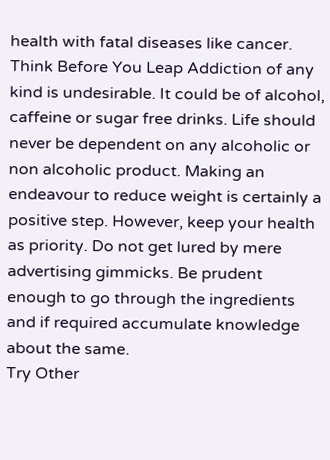health with fatal diseases like cancer.
Think Before You Leap Addiction of any kind is undesirable. It could be of alcohol, caffeine or sugar free drinks. Life should never be dependent on any alcoholic or non alcoholic product. Making an endeavour to reduce weight is certainly a positive step. However, keep your health as priority. Do not get lured by mere advertising gimmicks. Be prudent enough to go through the ingredients and if required accumulate knowledge about the same.
Try Other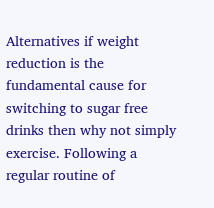Alternatives if weight reduction is the fundamental cause for switching to sugar free drinks then why not simply exercise. Following a regular routine of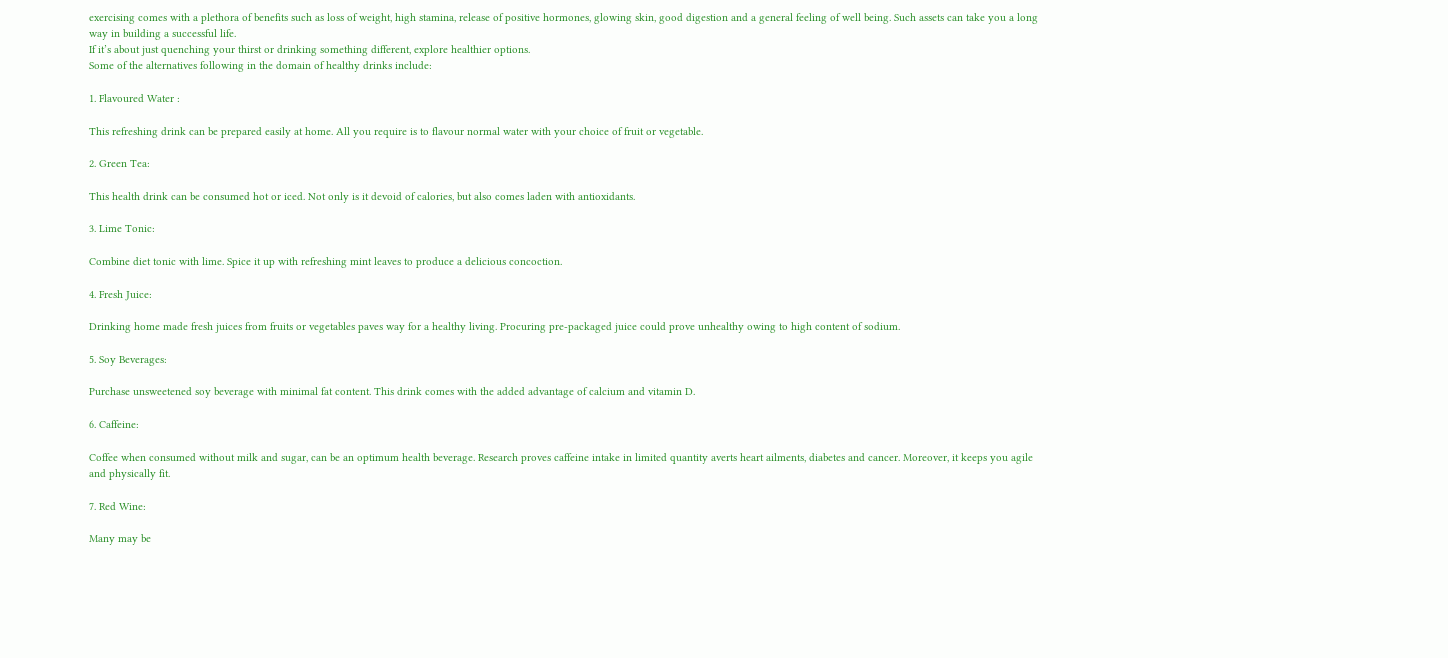exercising comes with a plethora of benefits such as loss of weight, high stamina, release of positive hormones, glowing skin, good digestion and a general feeling of well being. Such assets can take you a long way in building a successful life.
If it’s about just quenching your thirst or drinking something different, explore healthier options.
Some of the alternatives following in the domain of healthy drinks include:

1. Flavoured Water :

This refreshing drink can be prepared easily at home. All you require is to flavour normal water with your choice of fruit or vegetable.

2. Green Tea:

This health drink can be consumed hot or iced. Not only is it devoid of calories, but also comes laden with antioxidants.

3. Lime Tonic:

Combine diet tonic with lime. Spice it up with refreshing mint leaves to produce a delicious concoction.

4. Fresh Juice:

Drinking home made fresh juices from fruits or vegetables paves way for a healthy living. Procuring pre-packaged juice could prove unhealthy owing to high content of sodium.

5. Soy Beverages:

Purchase unsweetened soy beverage with minimal fat content. This drink comes with the added advantage of calcium and vitamin D.

6. Caffeine:

Coffee when consumed without milk and sugar, can be an optimum health beverage. Research proves caffeine intake in limited quantity averts heart ailments, diabetes and cancer. Moreover, it keeps you agile and physically fit.

7. Red Wine:

Many may be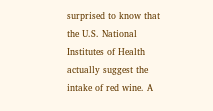surprised to know that the U.S. National Institutes of Health actually suggest the intake of red wine. A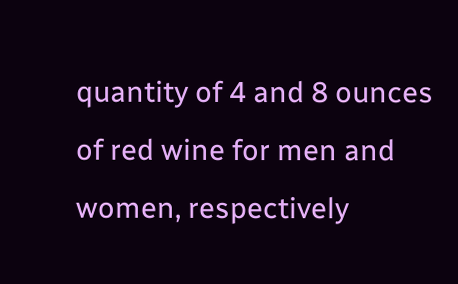quantity of 4 and 8 ounces of red wine for men and women, respectively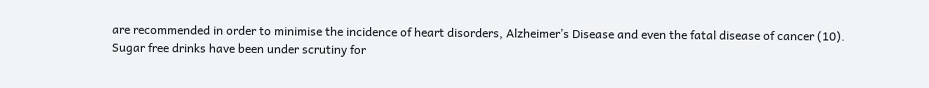are recommended in order to minimise the incidence of heart disorders, Alzheimer’s Disease and even the fatal disease of cancer (10).
Sugar free drinks have been under scrutiny for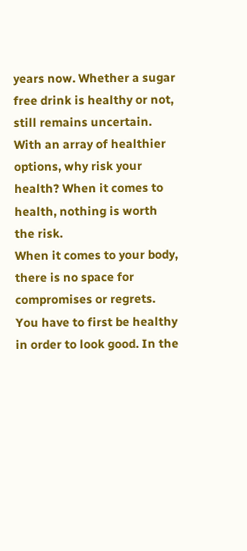years now. Whether a sugar free drink is healthy or not, still remains uncertain. With an array of healthier options, why risk your health? When it comes to health, nothing is worth the risk.
When it comes to your body, there is no space for compromises or regrets. You have to first be healthy in order to look good. In the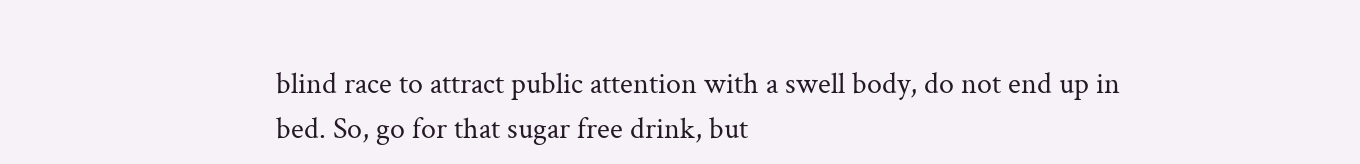blind race to attract public attention with a swell body, do not end up in bed. So, go for that sugar free drink, but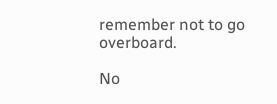remember not to go overboard.

No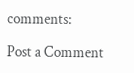comments:

Post a Comment